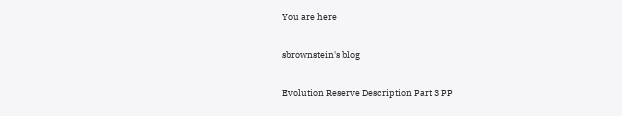You are here

sbrownstein's blog

Evolution Reserve Description Part 3 PP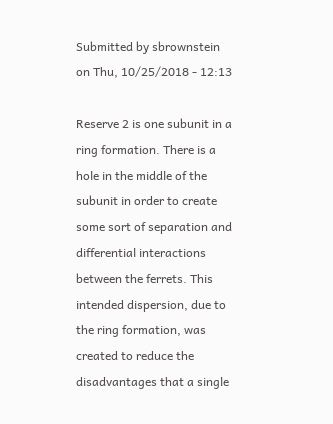Submitted by sbrownstein on Thu, 10/25/2018 - 12:13

Reserve 2 is one subunit in a ring formation. There is a hole in the middle of the subunit in order to create some sort of separation and differential interactions between the ferrets. This intended dispersion, due to the ring formation, was created to reduce the disadvantages that a single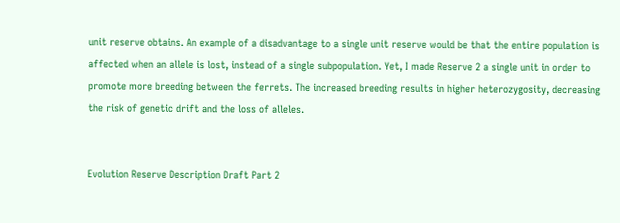unit reserve obtains. An example of a disadvantage to a single unit reserve would be that the entire population is affected when an allele is lost, instead of a single subpopulation. Yet, I made Reserve 2 a single unit in order to promote more breeding between the ferrets. The increased breeding results in higher heterozygosity, decreasing the risk of genetic drift and the loss of alleles.


Evolution Reserve Description Draft Part 2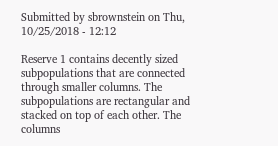Submitted by sbrownstein on Thu, 10/25/2018 - 12:12

Reserve 1 contains decently sized subpopulations that are connected through smaller columns. The subpopulations are rectangular and stacked on top of each other. The columns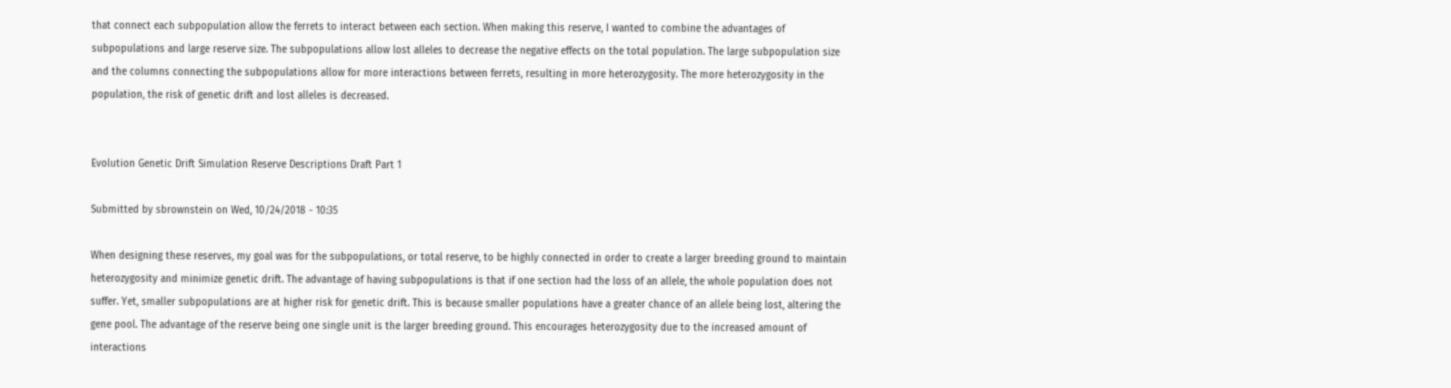that connect each subpopulation allow the ferrets to interact between each section. When making this reserve, I wanted to combine the advantages of subpopulations and large reserve size. The subpopulations allow lost alleles to decrease the negative effects on the total population. The large subpopulation size and the columns connecting the subpopulations allow for more interactions between ferrets, resulting in more heterozygosity. The more heterozygosity in the population, the risk of genetic drift and lost alleles is decreased.


Evolution Genetic Drift Simulation Reserve Descriptions Draft Part 1

Submitted by sbrownstein on Wed, 10/24/2018 - 10:35

When designing these reserves, my goal was for the subpopulations, or total reserve, to be highly connected in order to create a larger breeding ground to maintain heterozygosity and minimize genetic drift. The advantage of having subpopulations is that if one section had the loss of an allele, the whole population does not suffer. Yet, smaller subpopulations are at higher risk for genetic drift. This is because smaller populations have a greater chance of an allele being lost, altering the gene pool. The advantage of the reserve being one single unit is the larger breeding ground. This encourages heterozygosity due to the increased amount of interactions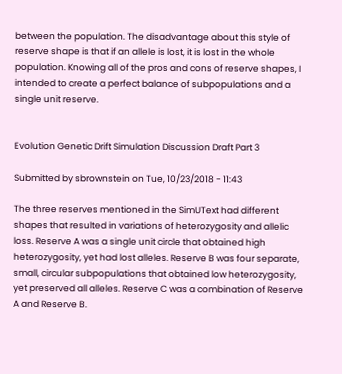between the population. The disadvantage about this style of reserve shape is that if an allele is lost, it is lost in the whole population. Knowing all of the pros and cons of reserve shapes, I intended to create a perfect balance of subpopulations and a single unit reserve.


Evolution Genetic Drift Simulation Discussion Draft Part 3

Submitted by sbrownstein on Tue, 10/23/2018 - 11:43

The three reserves mentioned in the SimUText had different shapes that resulted in variations of heterozygosity and allelic loss. Reserve A was a single unit circle that obtained high heterozygosity, yet had lost alleles. Reserve B was four separate, small, circular subpopulations that obtained low heterozygosity, yet preserved all alleles. Reserve C was a combination of Reserve A and Reserve B.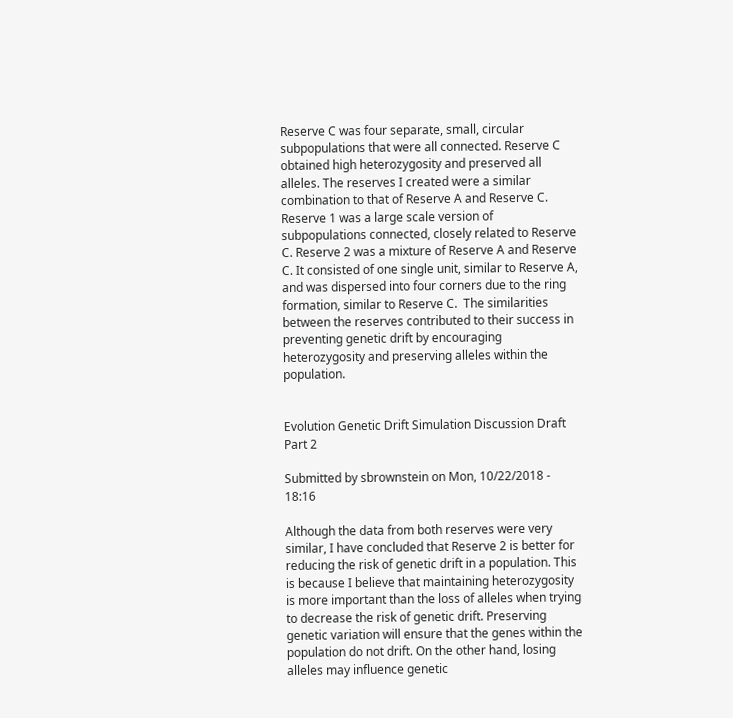Reserve C was four separate, small, circular subpopulations that were all connected. Reserve C obtained high heterozygosity and preserved all alleles. The reserves I created were a similar combination to that of Reserve A and Reserve C. Reserve 1 was a large scale version of subpopulations connected, closely related to Reserve C. Reserve 2 was a mixture of Reserve A and Reserve C. It consisted of one single unit, similar to Reserve A, and was dispersed into four corners due to the ring formation, similar to Reserve C.  The similarities between the reserves contributed to their success in preventing genetic drift by encouraging heterozygosity and preserving alleles within the population.


Evolution Genetic Drift Simulation Discussion Draft Part 2

Submitted by sbrownstein on Mon, 10/22/2018 - 18:16

Although the data from both reserves were very similar, I have concluded that Reserve 2 is better for reducing the risk of genetic drift in a population. This is because I believe that maintaining heterozygosity is more important than the loss of alleles when trying to decrease the risk of genetic drift. Preserving genetic variation will ensure that the genes within the population do not drift. On the other hand, losing alleles may influence genetic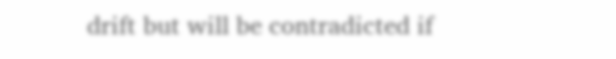drift but will be contradicted if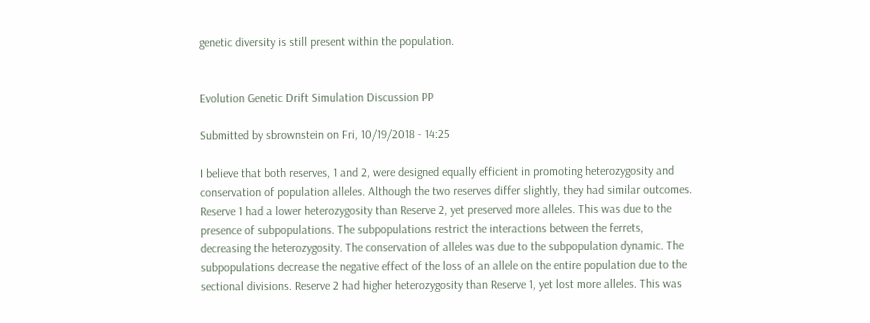genetic diversity is still present within the population.


Evolution Genetic Drift Simulation Discussion PP

Submitted by sbrownstein on Fri, 10/19/2018 - 14:25

I believe that both reserves, 1 and 2, were designed equally efficient in promoting heterozygosity and conservation of population alleles. Although the two reserves differ slightly, they had similar outcomes. Reserve 1 had a lower heterozygosity than Reserve 2, yet preserved more alleles. This was due to the presence of subpopulations. The subpopulations restrict the interactions between the ferrets, decreasing the heterozygosity. The conservation of alleles was due to the subpopulation dynamic. The subpopulations decrease the negative effect of the loss of an allele on the entire population due to the sectional divisions. Reserve 2 had higher heterozygosity than Reserve 1, yet lost more alleles. This was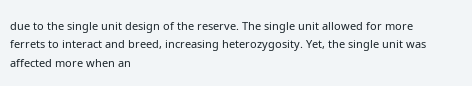due to the single unit design of the reserve. The single unit allowed for more ferrets to interact and breed, increasing heterozygosity. Yet, the single unit was affected more when an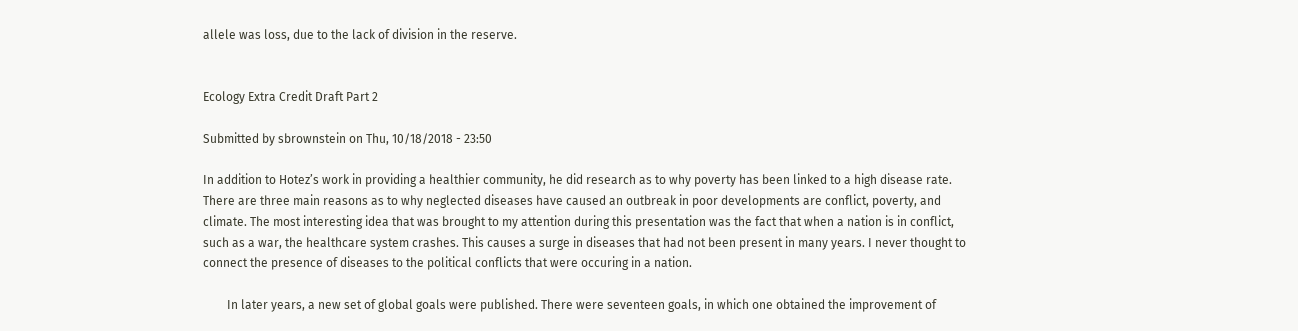allele was loss, due to the lack of division in the reserve.


Ecology Extra Credit Draft Part 2

Submitted by sbrownstein on Thu, 10/18/2018 - 23:50

In addition to Hotez’s work in providing a healthier community, he did research as to why poverty has been linked to a high disease rate. There are three main reasons as to why neglected diseases have caused an outbreak in poor developments are conflict, poverty, and climate. The most interesting idea that was brought to my attention during this presentation was the fact that when a nation is in conflict, such as a war, the healthcare system crashes. This causes a surge in diseases that had not been present in many years. I never thought to connect the presence of diseases to the political conflicts that were occuring in a nation.

        In later years, a new set of global goals were published. There were seventeen goals, in which one obtained the improvement of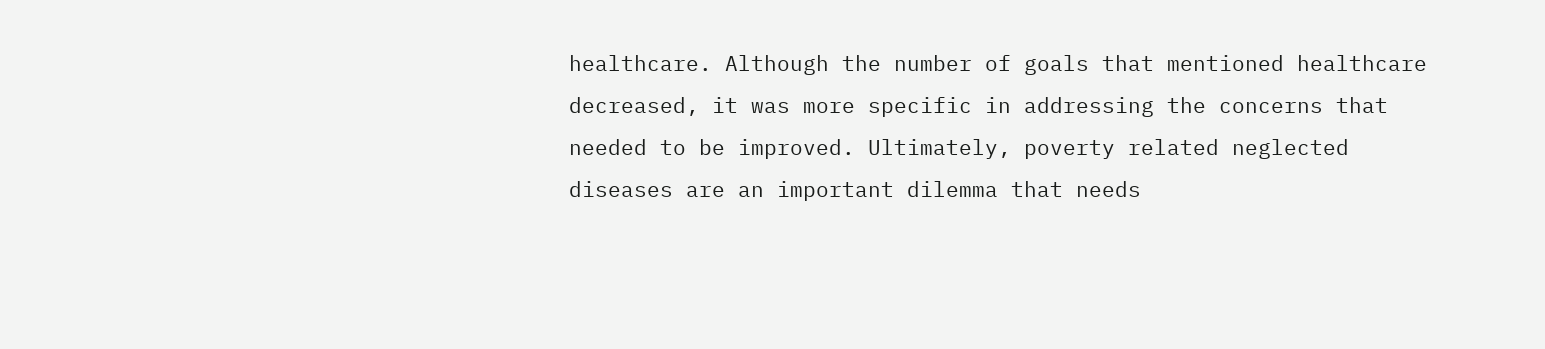healthcare. Although the number of goals that mentioned healthcare decreased, it was more specific in addressing the concerns that needed to be improved. Ultimately, poverty related neglected diseases are an important dilemma that needs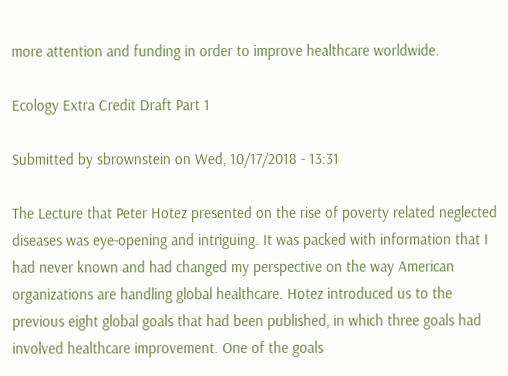more attention and funding in order to improve healthcare worldwide.

Ecology Extra Credit Draft Part 1

Submitted by sbrownstein on Wed, 10/17/2018 - 13:31

The Lecture that Peter Hotez presented on the rise of poverty related neglected diseases was eye-opening and intriguing. It was packed with information that I had never known and had changed my perspective on the way American organizations are handling global healthcare. Hotez introduced us to the previous eight global goals that had been published, in which three goals had involved healthcare improvement. One of the goals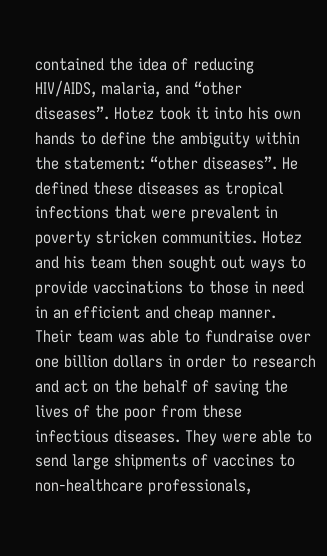contained the idea of reducing HIV/AIDS, malaria, and “other diseases”. Hotez took it into his own hands to define the ambiguity within the statement: “other diseases”. He defined these diseases as tropical infections that were prevalent in poverty stricken communities. Hotez and his team then sought out ways to provide vaccinations to those in need in an efficient and cheap manner. Their team was able to fundraise over one billion dollars in order to research and act on the behalf of saving the lives of the poor from these infectious diseases. They were able to send large shipments of vaccines to non-healthcare professionals,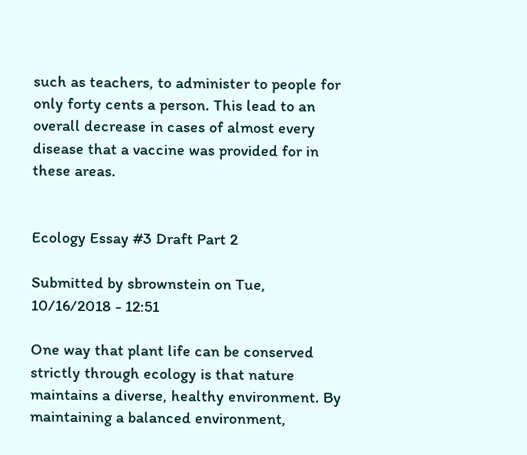such as teachers, to administer to people for only forty cents a person. This lead to an overall decrease in cases of almost every disease that a vaccine was provided for in these areas.


Ecology Essay #3 Draft Part 2

Submitted by sbrownstein on Tue, 10/16/2018 - 12:51

One way that plant life can be conserved strictly through ecology is that nature maintains a diverse, healthy environment. By maintaining a balanced environment,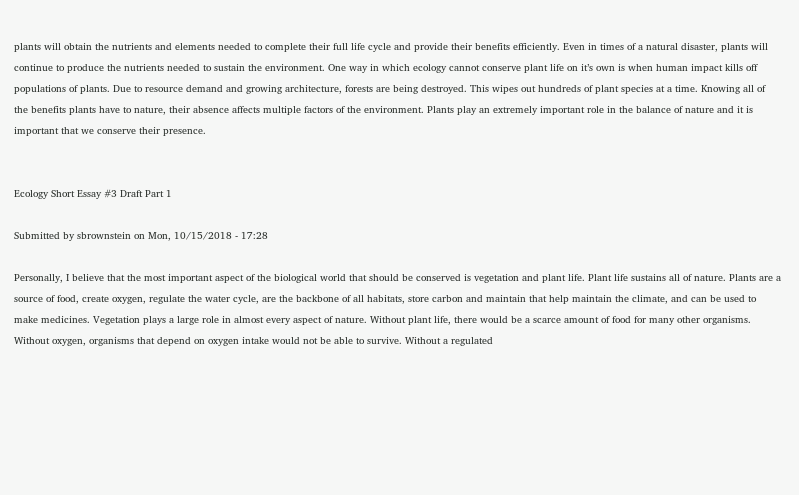plants will obtain the nutrients and elements needed to complete their full life cycle and provide their benefits efficiently. Even in times of a natural disaster, plants will continue to produce the nutrients needed to sustain the environment. One way in which ecology cannot conserve plant life on it’s own is when human impact kills off populations of plants. Due to resource demand and growing architecture, forests are being destroyed. This wipes out hundreds of plant species at a time. Knowing all of the benefits plants have to nature, their absence affects multiple factors of the environment. Plants play an extremely important role in the balance of nature and it is important that we conserve their presence.


Ecology Short Essay #3 Draft Part 1

Submitted by sbrownstein on Mon, 10/15/2018 - 17:28

Personally, I believe that the most important aspect of the biological world that should be conserved is vegetation and plant life. Plant life sustains all of nature. Plants are a source of food, create oxygen, regulate the water cycle, are the backbone of all habitats, store carbon and maintain that help maintain the climate, and can be used to make medicines. Vegetation plays a large role in almost every aspect of nature. Without plant life, there would be a scarce amount of food for many other organisms. Without oxygen, organisms that depend on oxygen intake would not be able to survive. Without a regulated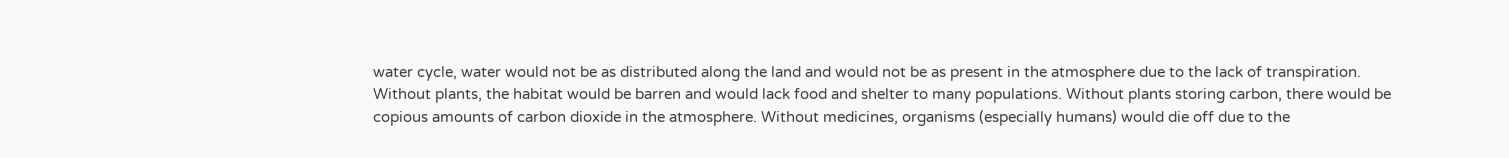water cycle, water would not be as distributed along the land and would not be as present in the atmosphere due to the lack of transpiration. Without plants, the habitat would be barren and would lack food and shelter to many populations. Without plants storing carbon, there would be copious amounts of carbon dioxide in the atmosphere. Without medicines, organisms (especially humans) would die off due to the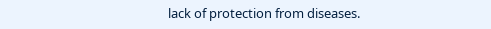lack of protection from diseases.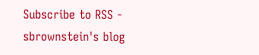Subscribe to RSS - sbrownstein's blog